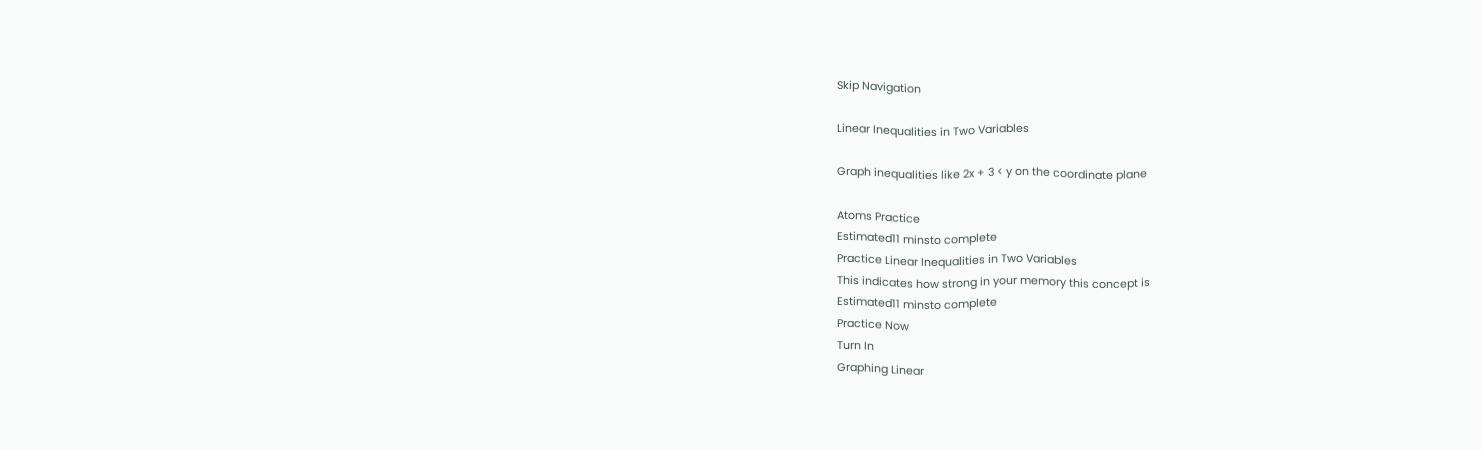Skip Navigation

Linear Inequalities in Two Variables

Graph inequalities like 2x + 3 < y on the coordinate plane

Atoms Practice
Estimated11 minsto complete
Practice Linear Inequalities in Two Variables
This indicates how strong in your memory this concept is
Estimated11 minsto complete
Practice Now
Turn In
Graphing Linear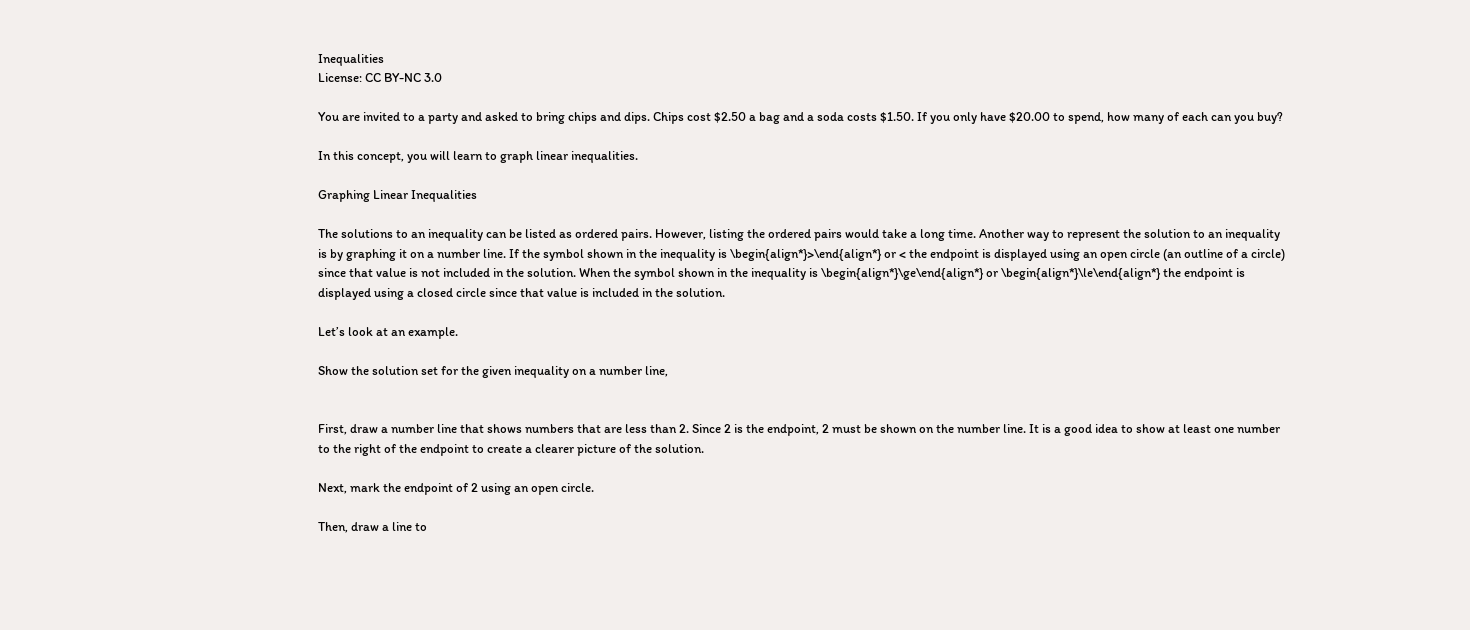Inequalities
License: CC BY-NC 3.0

You are invited to a party and asked to bring chips and dips. Chips cost $2.50 a bag and a soda costs $1.50. If you only have $20.00 to spend, how many of each can you buy?

In this concept, you will learn to graph linear inequalities.

Graphing Linear Inequalities

The solutions to an inequality can be listed as ordered pairs. However, listing the ordered pairs would take a long time. Another way to represent the solution to an inequality is by graphing it on a number line. If the symbol shown in the inequality is \begin{align*}>\end{align*} or < the endpoint is displayed using an open circle (an outline of a circle) since that value is not included in the solution. When the symbol shown in the inequality is \begin{align*}\ge\end{align*} or \begin{align*}\le\end{align*} the endpoint is displayed using a closed circle since that value is included in the solution.

Let’s look at an example.

Show the solution set for the given inequality on a number line,


First, draw a number line that shows numbers that are less than 2. Since 2 is the endpoint, 2 must be shown on the number line. It is a good idea to show at least one number to the right of the endpoint to create a clearer picture of the solution.

Next, mark the endpoint of 2 using an open circle.

Then, draw a line to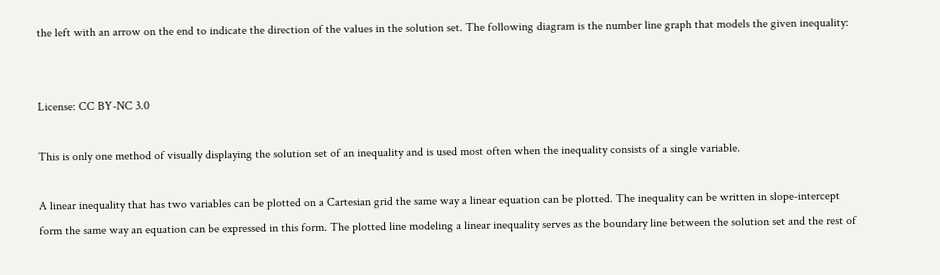the left with an arrow on the end to indicate the direction of the values in the solution set. The following diagram is the number line graph that models the given inequality:


License: CC BY-NC 3.0

This is only one method of visually displaying the solution set of an inequality and is used most often when the inequality consists of a single variable.

A linear inequality that has two variables can be plotted on a Cartesian grid the same way a linear equation can be plotted. The inequality can be written in slope-intercept form the same way an equation can be expressed in this form. The plotted line modeling a linear inequality serves as the boundary line between the solution set and the rest of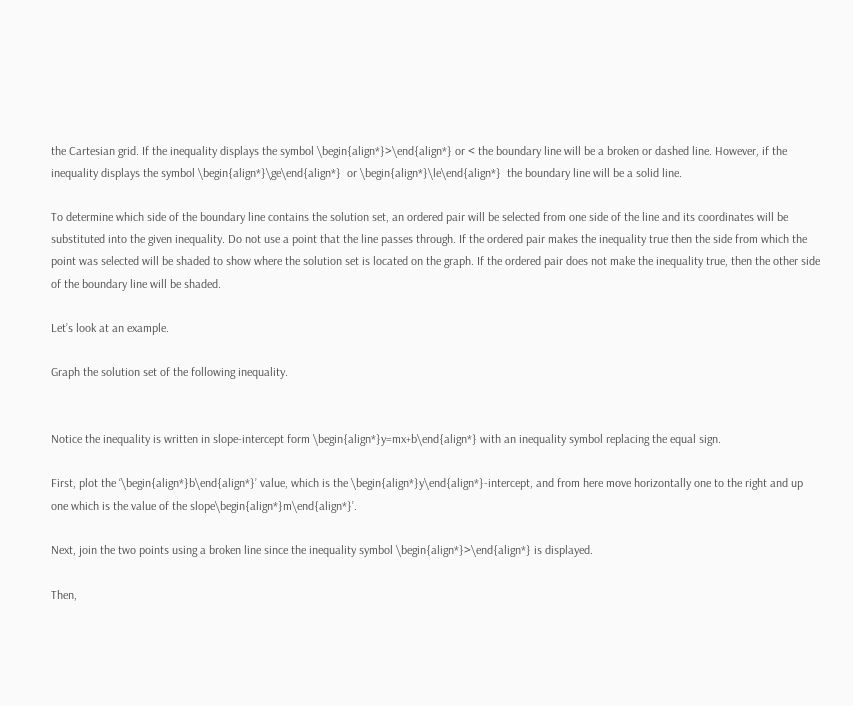the Cartesian grid. If the inequality displays the symbol \begin{align*}>\end{align*} or < the boundary line will be a broken or dashed line. However, if the inequality displays the symbol \begin{align*}\ge\end{align*}  or \begin{align*}\le\end{align*}  the boundary line will be a solid line.

To determine which side of the boundary line contains the solution set, an ordered pair will be selected from one side of the line and its coordinates will be substituted into the given inequality. Do not use a point that the line passes through. If the ordered pair makes the inequality true then the side from which the point was selected will be shaded to show where the solution set is located on the graph. If the ordered pair does not make the inequality true, then the other side of the boundary line will be shaded.

Let’s look at an example.

Graph the solution set of the following inequality.


Notice the inequality is written in slope-intercept form \begin{align*}y=mx+b\end{align*} with an inequality symbol replacing the equal sign.

First, plot the ‘\begin{align*}b\end{align*}’ value, which is the \begin{align*}y\end{align*}-intercept, and from here move horizontally one to the right and up one which is the value of the slope\begin{align*}m\end{align*}’.

Next, join the two points using a broken line since the inequality symbol \begin{align*}>\end{align*} is displayed.

Then,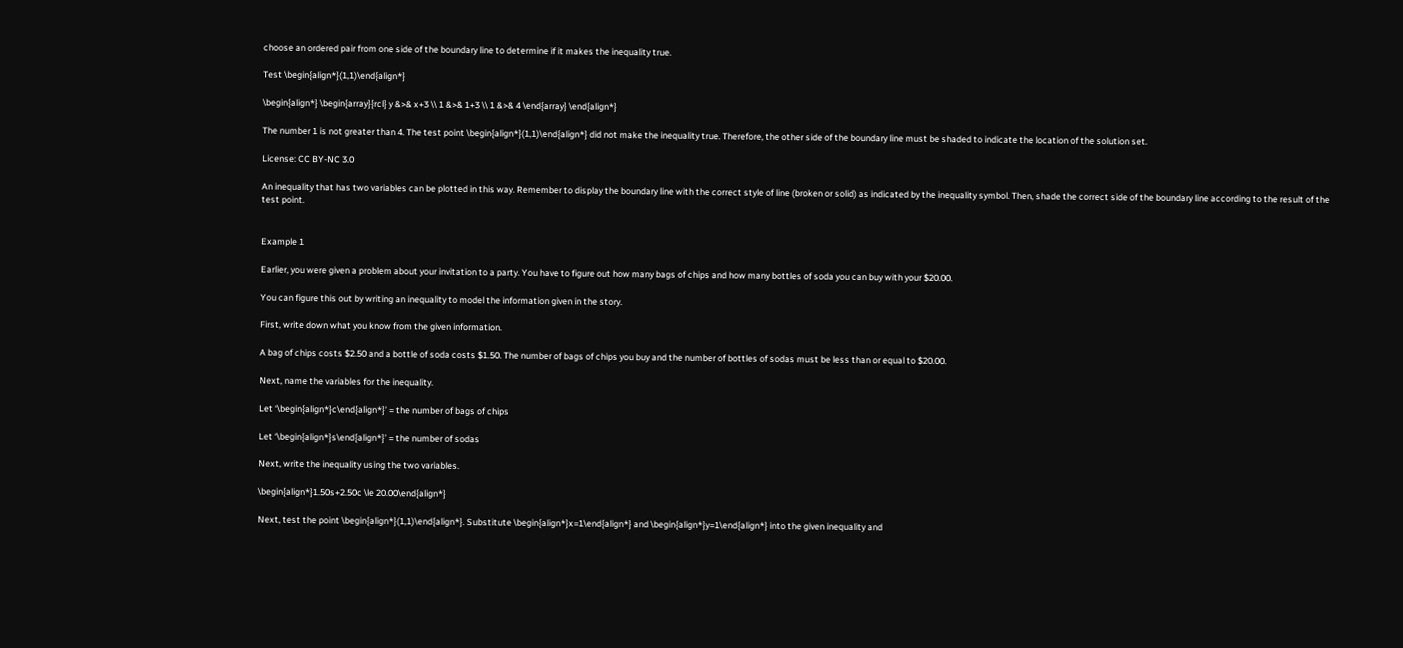choose an ordered pair from one side of the boundary line to determine if it makes the inequality true.

Test \begin{align*}(1,1)\end{align*}

\begin{align*} \begin{array}{rcl} y &>& x+3 \\ 1 &>& 1+3 \\ 1 &>& 4 \end{array} \end{align*}

The number 1 is not greater than 4. The test point \begin{align*}(1,1)\end{align*} did not make the inequality true. Therefore, the other side of the boundary line must be shaded to indicate the location of the solution set.

License: CC BY-NC 3.0

An inequality that has two variables can be plotted in this way. Remember to display the boundary line with the correct style of line (broken or solid) as indicated by the inequality symbol. Then, shade the correct side of the boundary line according to the result of the test point.


Example 1

Earlier, you were given a problem about your invitation to a party. You have to figure out how many bags of chips and how many bottles of soda you can buy with your $20.00.

You can figure this out by writing an inequality to model the information given in the story.

First, write down what you know from the given information.

A bag of chips costs $2.50 and a bottle of soda costs $1.50. The number of bags of chips you buy and the number of bottles of sodas must be less than or equal to $20.00.

Next, name the variables for the inequality.

Let ‘\begin{align*}c\end{align*}’ = the number of bags of chips

Let ‘\begin{align*}s\end{align*}’ = the number of sodas

Next, write the inequality using the two variables.

\begin{align*}1.50s+2.50c \le 20.00\end{align*}

Next, test the point \begin{align*}(1,1)\end{align*}. Substitute \begin{align*}x=1\end{align*} and \begin{align*}y=1\end{align*} into the given inequality and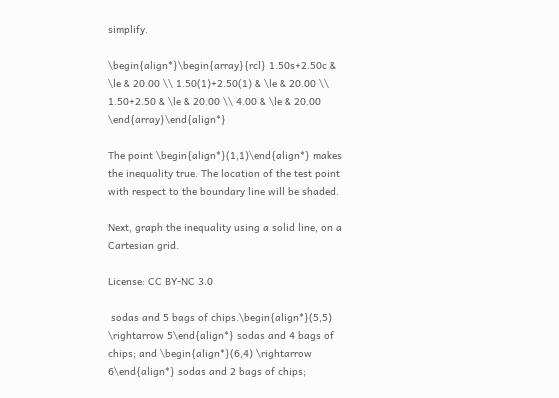simplify.

\begin{align*}\begin{array}{rcl} 1.50s+2.50c & \le & 20.00 \\ 1.50(1)+2.50(1) & \le & 20.00 \\ 1.50+2.50 & \le & 20.00 \\ 4.00 & \le & 20.00 \end{array}\end{align*}

The point \begin{align*}(1,1)\end{align*} makes the inequality true. The location of the test point with respect to the boundary line will be shaded.

Next, graph the inequality using a solid line, on a Cartesian grid.

License: CC BY-NC 3.0

 sodas and 5 bags of chips.\begin{align*}(5,5) \rightarrow 5\end{align*} sodas and 4 bags of chips; and \begin{align*}(6,4) \rightarrow 6\end{align*} sodas and 2 bags of chips;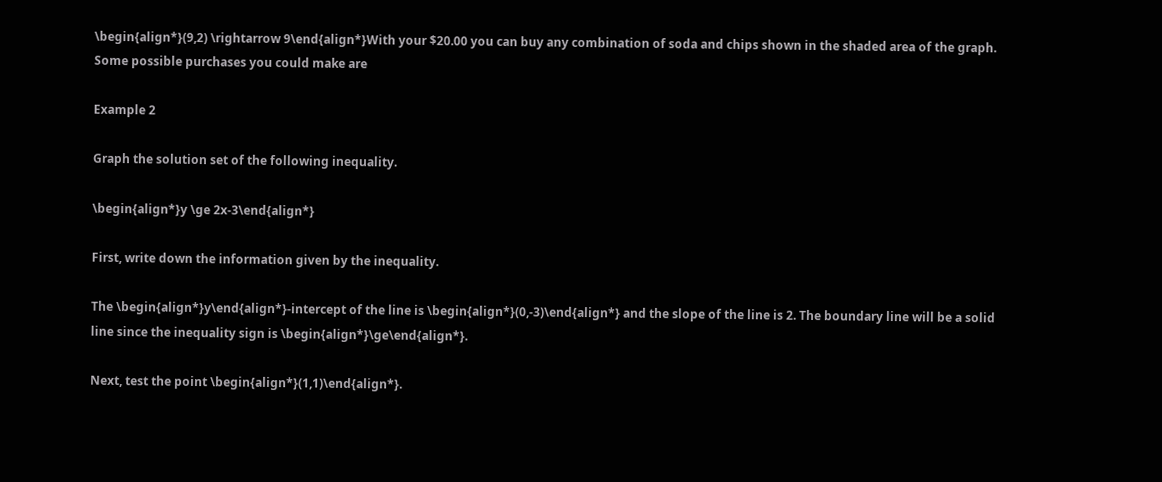\begin{align*}(9,2) \rightarrow 9\end{align*}With your $20.00 you can buy any combination of soda and chips shown in the shaded area of the graph. Some possible purchases you could make are

Example 2

Graph the solution set of the following inequality.

\begin{align*}y \ge 2x-3\end{align*}

First, write down the information given by the inequality.

The \begin{align*}y\end{align*}-intercept of the line is \begin{align*}(0,-3)\end{align*} and the slope of the line is 2. The boundary line will be a solid line since the inequality sign is \begin{align*}\ge\end{align*}.

Next, test the point \begin{align*}(1,1)\end{align*}.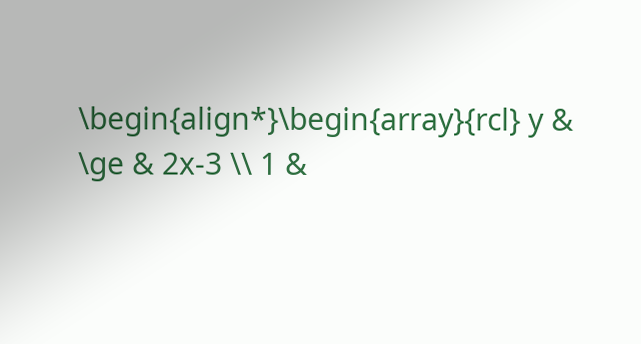\begin{align*}\begin{array}{rcl} y & \ge & 2x-3 \\ 1 &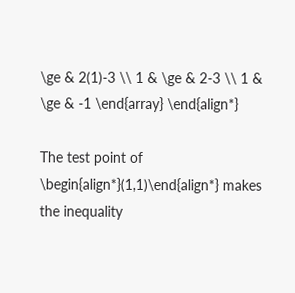\ge & 2(1)-3 \\ 1 & \ge & 2-3 \\ 1 & \ge & -1 \end{array} \end{align*}

The test point of \begin{align*}(1,1)\end{align*} makes the inequality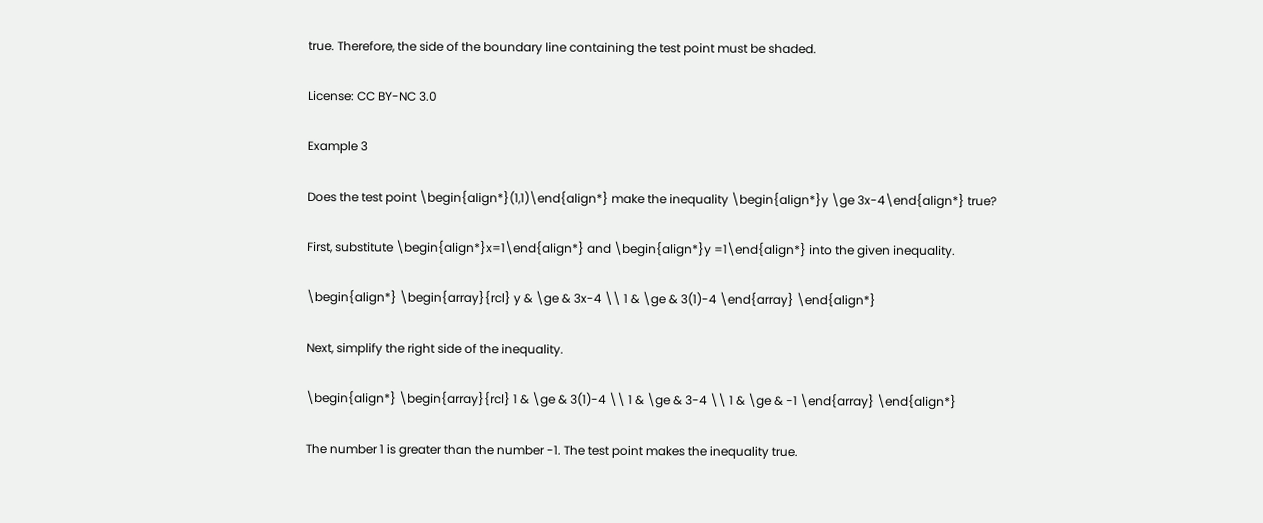true. Therefore, the side of the boundary line containing the test point must be shaded.

License: CC BY-NC 3.0

Example 3

Does the test point \begin{align*}(1,1)\end{align*} make the inequality \begin{align*}y \ge 3x-4\end{align*} true?

First, substitute \begin{align*}x=1\end{align*} and \begin{align*}y =1\end{align*} into the given inequality.

\begin{align*} \begin{array}{rcl} y & \ge & 3x-4 \\ 1 & \ge & 3(1)-4 \end{array} \end{align*}

Next, simplify the right side of the inequality.

\begin{align*} \begin{array}{rcl} 1 & \ge & 3(1)-4 \\ 1 & \ge & 3-4 \\ 1 & \ge & -1 \end{array} \end{align*}

The number 1 is greater than the number -1. The test point makes the inequality true.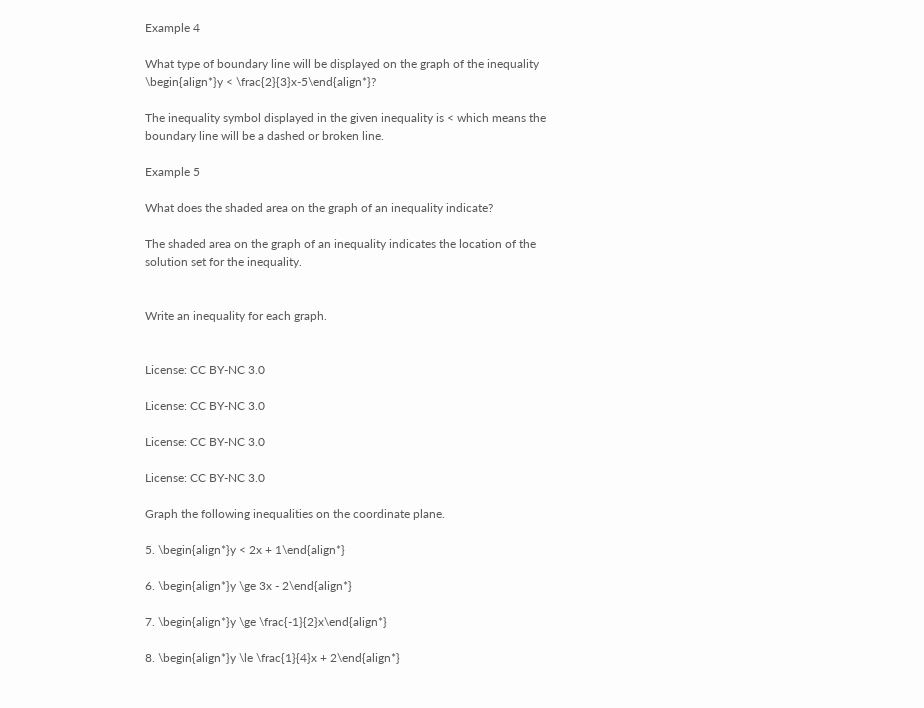Example 4

What type of boundary line will be displayed on the graph of the inequality \begin{align*}y < \frac{2}{3}x-5\end{align*}?

The inequality symbol displayed in the given inequality is < which means the boundary line will be a dashed or broken line.

Example 5

What does the shaded area on the graph of an inequality indicate?

The shaded area on the graph of an inequality indicates the location of the solution set for the inequality.


Write an inequality for each graph.


License: CC BY-NC 3.0

License: CC BY-NC 3.0

License: CC BY-NC 3.0

License: CC BY-NC 3.0

Graph the following inequalities on the coordinate plane.

5. \begin{align*}y < 2x + 1\end{align*}

6. \begin{align*}y \ge 3x - 2\end{align*}

7. \begin{align*}y \ge \frac{-1}{2}x\end{align*}

8. \begin{align*}y \le \frac{1}{4}x + 2\end{align*}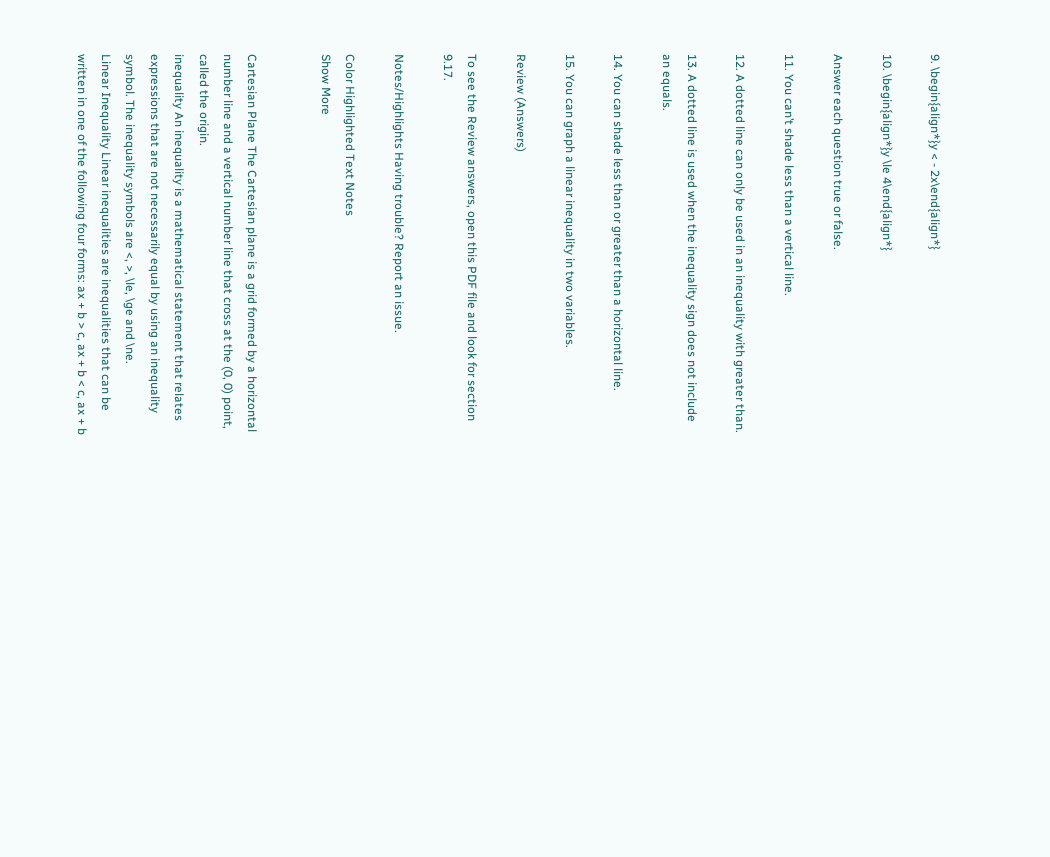9. \begin{align*}y < - 2x\end{align*}

10. \begin{align*}y \le 4\end{align*}

Answer each question true or false.

11. You can’t shade less than a vertical line.

12. A dotted line can only be used in an inequality with greater than.

13. A dotted line is used when the inequality sign does not include an equals.

14. You can shade less than or greater than a horizontal line.

15. You can graph a linear inequality in two variables.

Review (Answers)

To see the Review answers, open this PDF file and look for section 9.17.

Notes/Highlights Having trouble? Report an issue.

Color Highlighted Text Notes
Show More


Cartesian Plane The Cartesian plane is a grid formed by a horizontal number line and a vertical number line that cross at the (0, 0) point, called the origin.
inequality An inequality is a mathematical statement that relates expressions that are not necessarily equal by using an inequality symbol. The inequality symbols are <, >, \le, \ge and \ne.
Linear Inequality Linear inequalities are inequalities that can be written in one of the following four forms: ax + b > c, ax + b < c, ax + b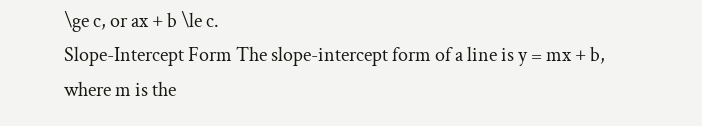\ge c, or ax + b \le c.
Slope-Intercept Form The slope-intercept form of a line is y = mx + b, where m is the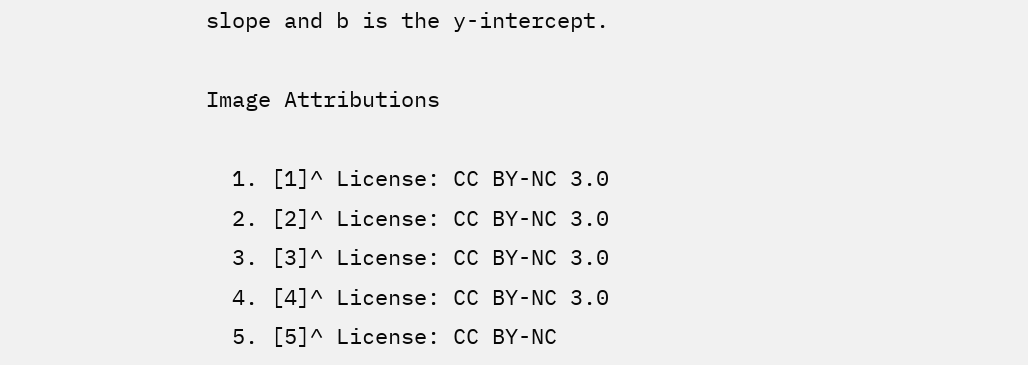slope and b is the y-intercept.

Image Attributions

  1. [1]^ License: CC BY-NC 3.0
  2. [2]^ License: CC BY-NC 3.0
  3. [3]^ License: CC BY-NC 3.0
  4. [4]^ License: CC BY-NC 3.0
  5. [5]^ License: CC BY-NC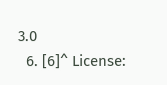3.0
  6. [6]^ License: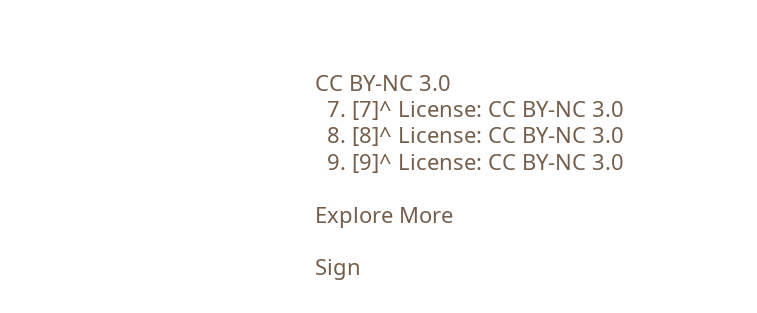CC BY-NC 3.0
  7. [7]^ License: CC BY-NC 3.0
  8. [8]^ License: CC BY-NC 3.0
  9. [9]^ License: CC BY-NC 3.0

Explore More

Sign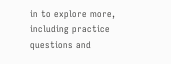in to explore more, including practice questions and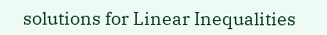solutions for Linear Inequalities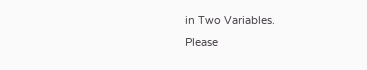in Two Variables.
Please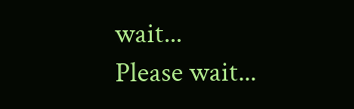wait...
Please wait...